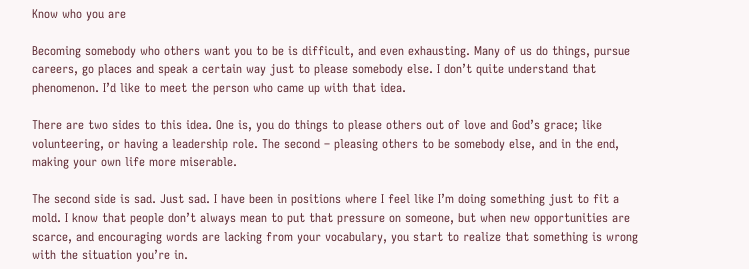Know who you are

Becoming somebody who others want you to be is difficult, and even exhausting. Many of us do things, pursue careers, go places and speak a certain way just to please somebody else. I don’t quite understand that phenomenon. I’d like to meet the person who came up with that idea.

There are two sides to this idea. One is, you do things to please others out of love and God’s grace; like volunteering, or having a leadership role. The second – pleasing others to be somebody else, and in the end, making your own life more miserable.

The second side is sad. Just sad. I have been in positions where I feel like I’m doing something just to fit a mold. I know that people don’t always mean to put that pressure on someone, but when new opportunities are scarce, and encouraging words are lacking from your vocabulary, you start to realize that something is wrong with the situation you’re in.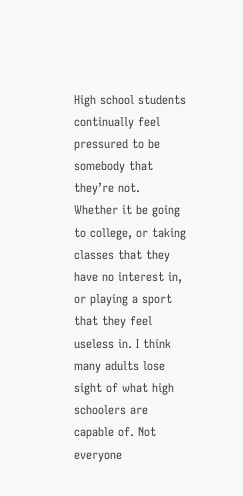High school students continually feel pressured to be somebody that they’re not. Whether it be going to college, or taking classes that they have no interest in, or playing a sport that they feel useless in. I think many adults lose sight of what high schoolers are capable of. Not everyone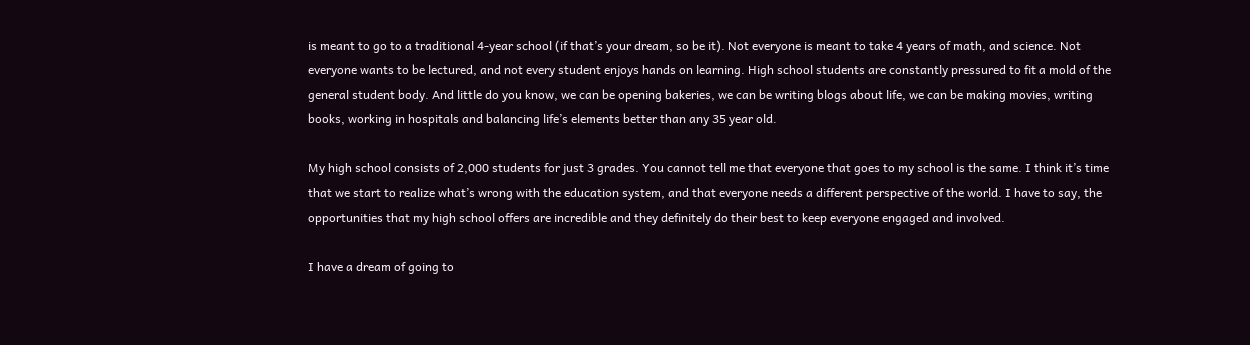is meant to go to a traditional 4-year school (if that’s your dream, so be it). Not everyone is meant to take 4 years of math, and science. Not everyone wants to be lectured, and not every student enjoys hands on learning. High school students are constantly pressured to fit a mold of the general student body. And little do you know, we can be opening bakeries, we can be writing blogs about life, we can be making movies, writing books, working in hospitals and balancing life’s elements better than any 35 year old.

My high school consists of 2,000 students for just 3 grades. You cannot tell me that everyone that goes to my school is the same. I think it’s time that we start to realize what’s wrong with the education system, and that everyone needs a different perspective of the world. I have to say, the opportunities that my high school offers are incredible and they definitely do their best to keep everyone engaged and involved.

I have a dream of going to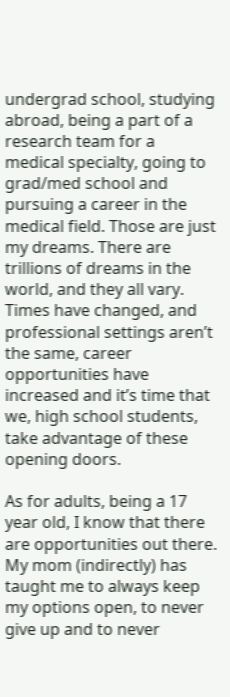undergrad school, studying abroad, being a part of a research team for a medical specialty, going to grad/med school and pursuing a career in the medical field. Those are just my dreams. There are trillions of dreams in the world, and they all vary. Times have changed, and professional settings aren’t the same, career opportunities have increased and it’s time that we, high school students, take advantage of these opening doors.

As for adults, being a 17 year old, I know that there are opportunities out there. My mom (indirectly) has taught me to always keep my options open, to never give up and to never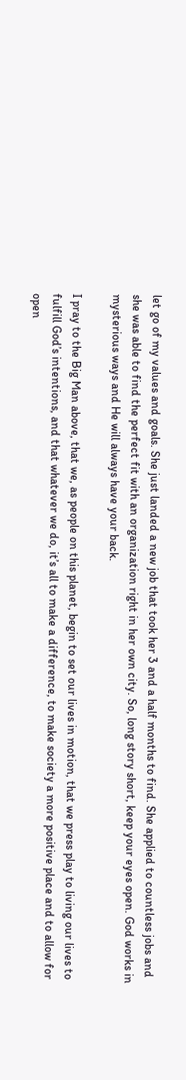let go of my values and goals. She just landed a new job that took her 3 and a half months to find. She applied to countless jobs and she was able to find the perfect fit with an organization right in her own city. So, long story short, keep your eyes open. God works in mysterious ways and He will always have your back.

I pray to the Big Man above, that we, as people on this planet, begin to set our lives in motion, that we press play to living our lives to fulfill God’s intentions, and that whatever we do, it’s all to make a difference, to make society a more positive place and to allow for open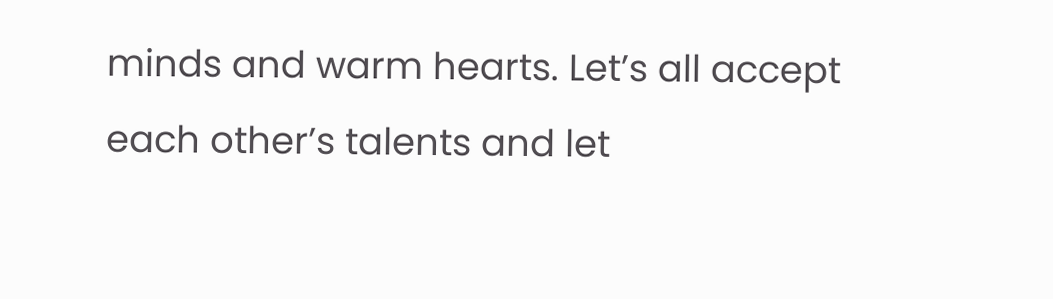minds and warm hearts. Let’s all accept each other’s talents and let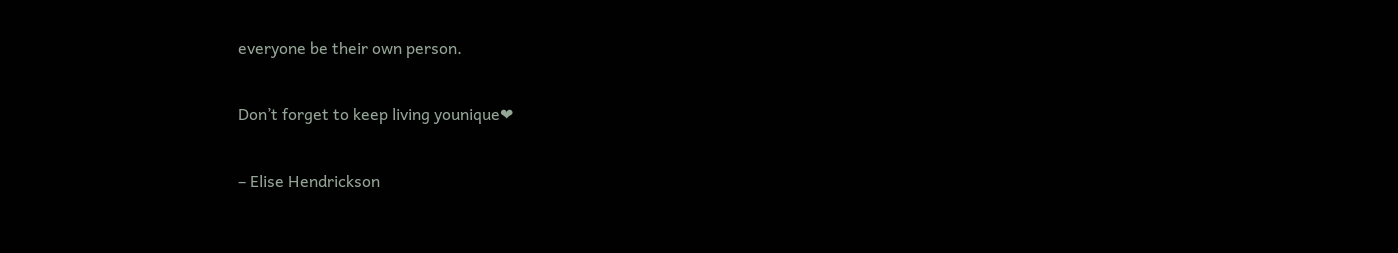everyone be their own person.

Don’t forget to keep living younique❤

– Elise Hendrickson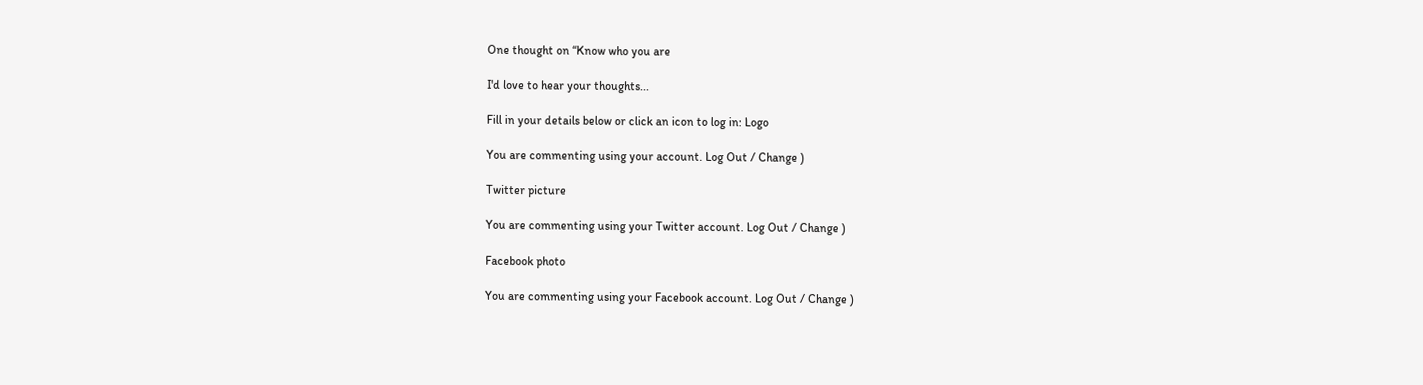One thought on “Know who you are

I'd love to hear your thoughts...

Fill in your details below or click an icon to log in: Logo

You are commenting using your account. Log Out / Change )

Twitter picture

You are commenting using your Twitter account. Log Out / Change )

Facebook photo

You are commenting using your Facebook account. Log Out / Change )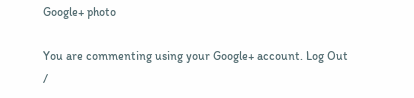Google+ photo

You are commenting using your Google+ account. Log Out /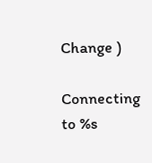Change )

Connecting to %s